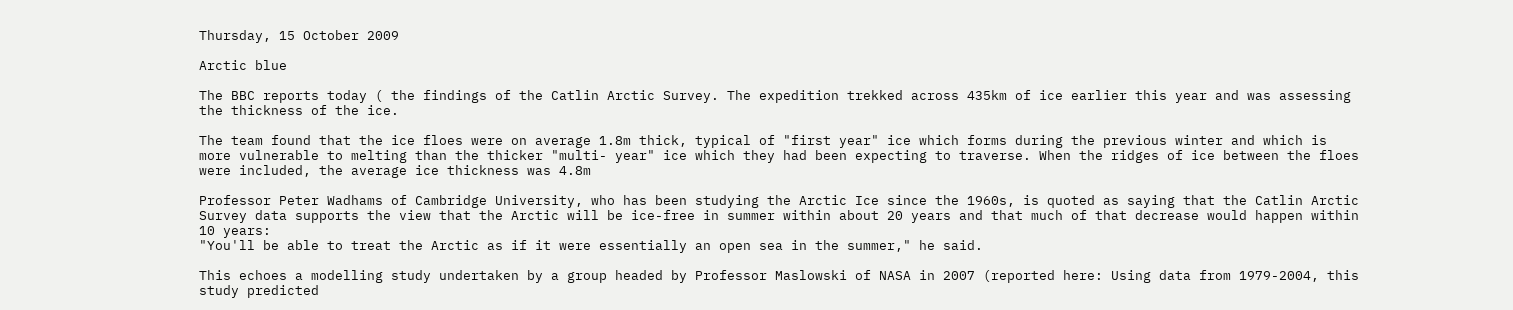Thursday, 15 October 2009

Arctic blue

The BBC reports today ( the findings of the Catlin Arctic Survey. The expedition trekked across 435km of ice earlier this year and was assessing the thickness of the ice.

The team found that the ice floes were on average 1.8m thick, typical of "first year" ice which forms during the previous winter and which is more vulnerable to melting than the thicker "multi- year" ice which they had been expecting to traverse. When the ridges of ice between the floes were included, the average ice thickness was 4.8m

Professor Peter Wadhams of Cambridge University, who has been studying the Arctic Ice since the 1960s, is quoted as saying that the Catlin Arctic Survey data supports the view that the Arctic will be ice-free in summer within about 20 years and that much of that decrease would happen within 10 years:
"You'll be able to treat the Arctic as if it were essentially an open sea in the summer," he said.

This echoes a modelling study undertaken by a group headed by Professor Maslowski of NASA in 2007 (reported here: Using data from 1979-2004, this study predicted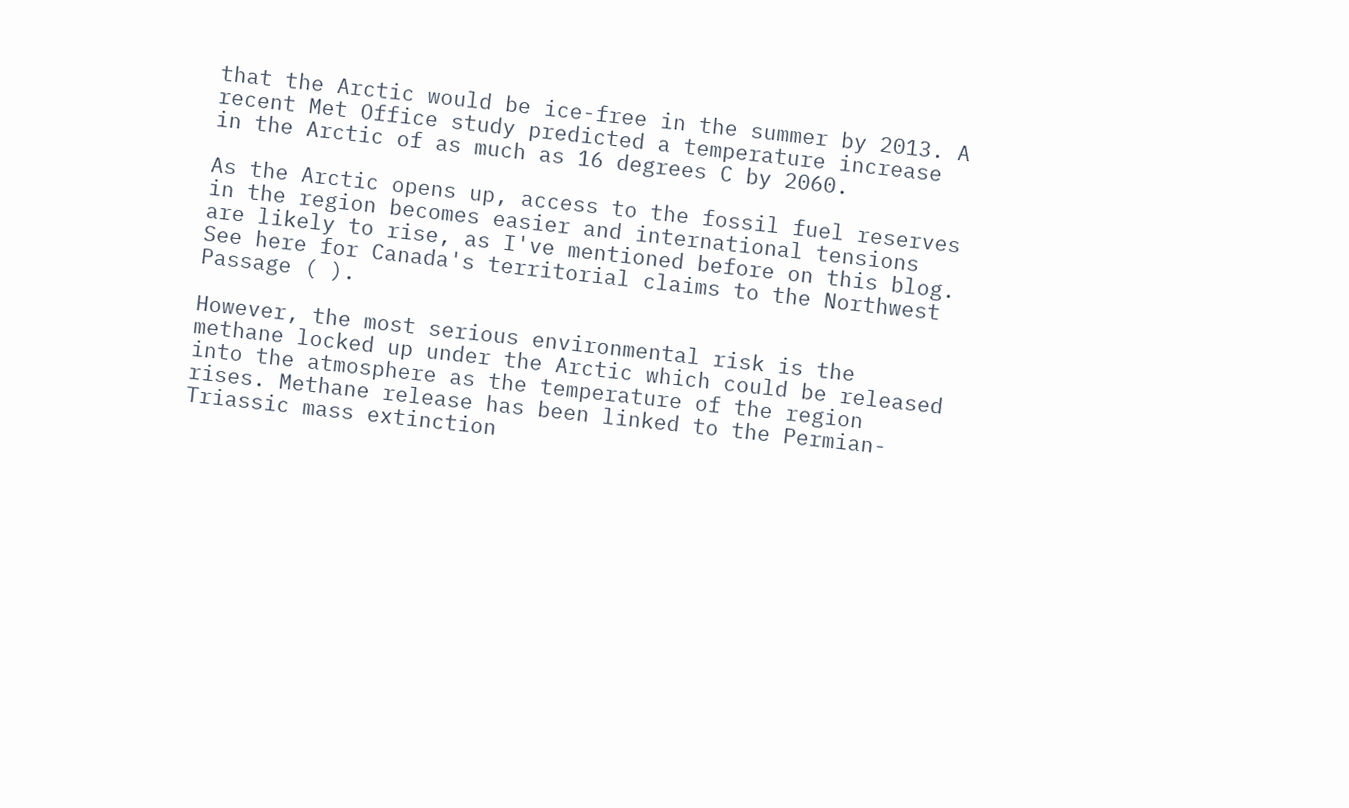that the Arctic would be ice-free in the summer by 2013. A recent Met Office study predicted a temperature increase in the Arctic of as much as 16 degrees C by 2060.

As the Arctic opens up, access to the fossil fuel reserves in the region becomes easier and international tensions are likely to rise, as I've mentioned before on this blog. See here for Canada's territorial claims to the Northwest Passage ( ).

However, the most serious environmental risk is the methane locked up under the Arctic which could be released into the atmosphere as the temperature of the region rises. Methane release has been linked to the Permian-Triassic mass extinction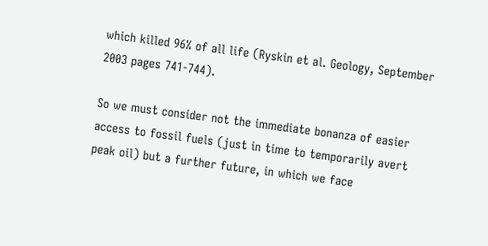which killed 96% of all life (Ryskin et al. Geology, September 2003 pages 741-744).

So we must consider not the immediate bonanza of easier access to fossil fuels (just in time to temporarily avert peak oil) but a further future, in which we face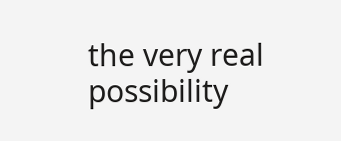the very real possibility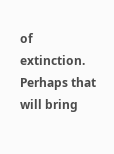of extinction. Perhaps that will bring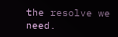the resolve we need.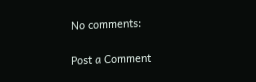No comments:

Post a Comment